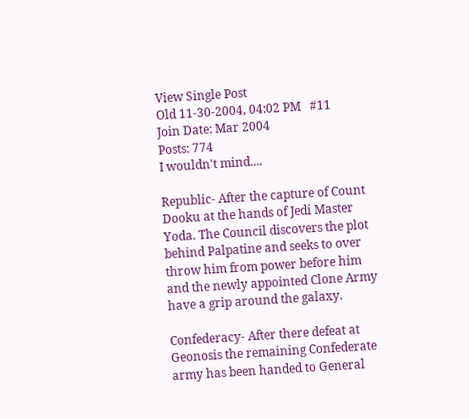View Single Post
Old 11-30-2004, 04:02 PM   #11
Join Date: Mar 2004
Posts: 774
I wouldn't mind....

Republic- After the capture of Count Dooku at the hands of Jedi Master Yoda. The Council discovers the plot behind Palpatine and seeks to over throw him from power before him and the newly appointed Clone Army have a grip around the galaxy.

Confederacy- After there defeat at Geonosis the remaining Confederate army has been handed to General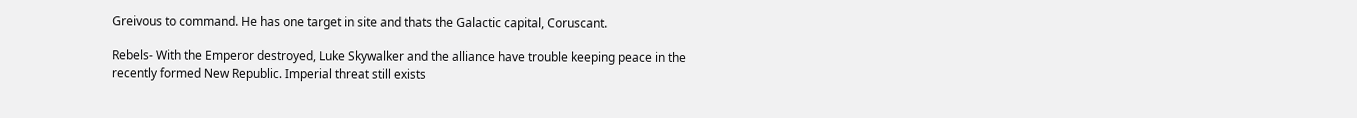Greivous to command. He has one target in site and thats the Galactic capital, Coruscant.

Rebels- With the Emperor destroyed, Luke Skywalker and the alliance have trouble keeping peace in the recently formed New Republic. Imperial threat still exists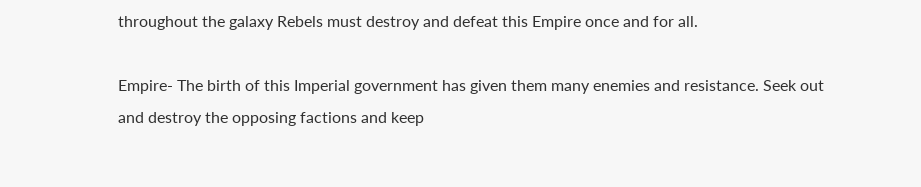throughout the galaxy Rebels must destroy and defeat this Empire once and for all.

Empire- The birth of this Imperial government has given them many enemies and resistance. Seek out and destroy the opposing factions and keep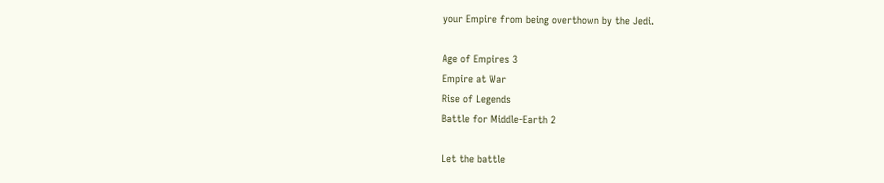your Empire from being overthown by the Jedi.

Age of Empires 3
Empire at War
Rise of Legends
Battle for Middle-Earth 2

Let the battle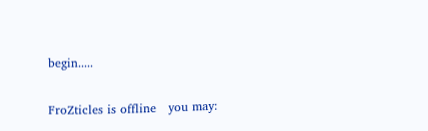begin.....

FroZticles is offline   you may: